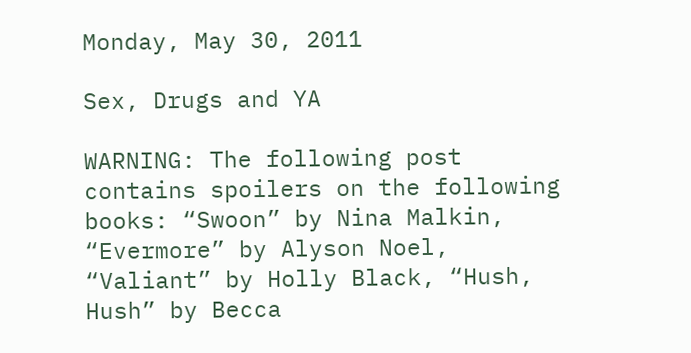Monday, May 30, 2011

Sex, Drugs and YA

WARNING: The following post contains spoilers on the following books: “Swoon” by Nina Malkin, “Evermore” by Alyson Noel, “Valiant” by Holly Black, “Hush, Hush” by Becca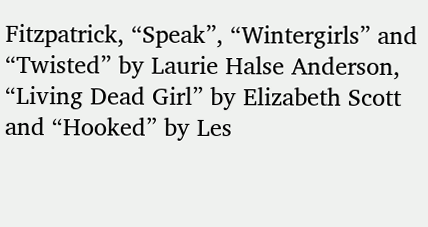Fitzpatrick, “Speak”, “Wintergirls” and “Twisted” by Laurie Halse Anderson, “Living Dead Girl” by Elizabeth Scott and “Hooked” by Les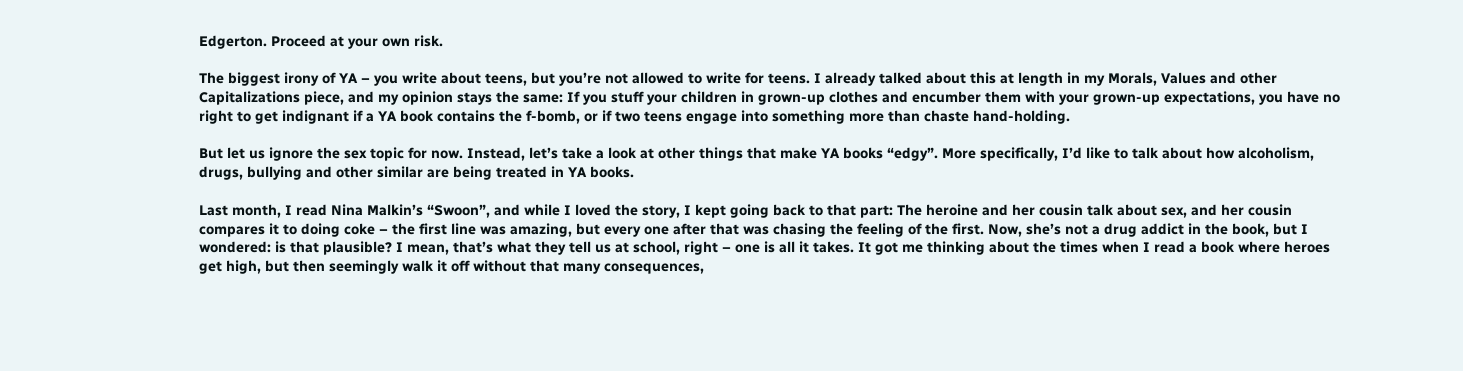Edgerton. Proceed at your own risk.

The biggest irony of YA – you write about teens, but you’re not allowed to write for teens. I already talked about this at length in my Morals, Values and other Capitalizations piece, and my opinion stays the same: If you stuff your children in grown-up clothes and encumber them with your grown-up expectations, you have no right to get indignant if a YA book contains the f-bomb, or if two teens engage into something more than chaste hand-holding.

But let us ignore the sex topic for now. Instead, let’s take a look at other things that make YA books “edgy”. More specifically, I’d like to talk about how alcoholism, drugs, bullying and other similar are being treated in YA books.

Last month, I read Nina Malkin’s “Swoon”, and while I loved the story, I kept going back to that part: The heroine and her cousin talk about sex, and her cousin compares it to doing coke – the first line was amazing, but every one after that was chasing the feeling of the first. Now, she’s not a drug addict in the book, but I wondered: is that plausible? I mean, that’s what they tell us at school, right – one is all it takes. It got me thinking about the times when I read a book where heroes get high, but then seemingly walk it off without that many consequences,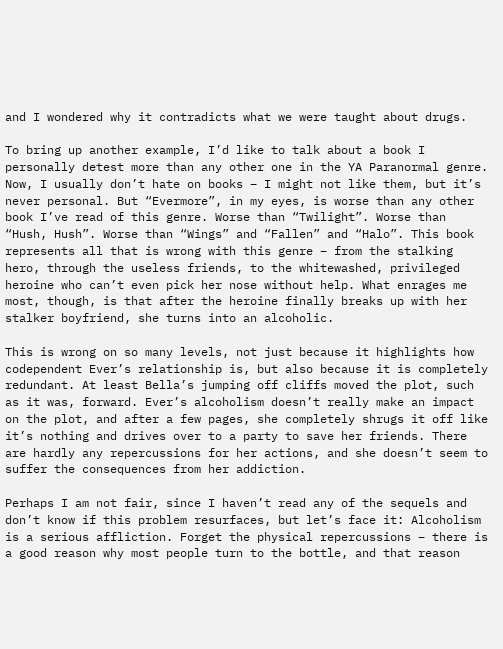and I wondered why it contradicts what we were taught about drugs.

To bring up another example, I’d like to talk about a book I personally detest more than any other one in the YA Paranormal genre. Now, I usually don’t hate on books – I might not like them, but it’s never personal. But “Evermore”, in my eyes, is worse than any other book I’ve read of this genre. Worse than “Twilight”. Worse than “Hush, Hush”. Worse than “Wings” and “Fallen” and “Halo”. This book represents all that is wrong with this genre – from the stalking hero, through the useless friends, to the whitewashed, privileged heroine who can’t even pick her nose without help. What enrages me most, though, is that after the heroine finally breaks up with her stalker boyfriend, she turns into an alcoholic.

This is wrong on so many levels, not just because it highlights how codependent Ever’s relationship is, but also because it is completely redundant. At least Bella’s jumping off cliffs moved the plot, such as it was, forward. Ever’s alcoholism doesn’t really make an impact on the plot, and after a few pages, she completely shrugs it off like it’s nothing and drives over to a party to save her friends. There are hardly any repercussions for her actions, and she doesn’t seem to suffer the consequences from her addiction.

Perhaps I am not fair, since I haven’t read any of the sequels and don’t know if this problem resurfaces, but let’s face it: Alcoholism is a serious affliction. Forget the physical repercussions – there is a good reason why most people turn to the bottle, and that reason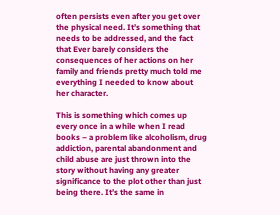often persists even after you get over the physical need. It’s something that needs to be addressed, and the fact that Ever barely considers the consequences of her actions on her family and friends pretty much told me everything I needed to know about her character.

This is something which comes up every once in a while when I read books – a problem like alcoholism, drug addiction, parental abandonment and child abuse are just thrown into the story without having any greater significance to the plot other than just being there. It’s the same in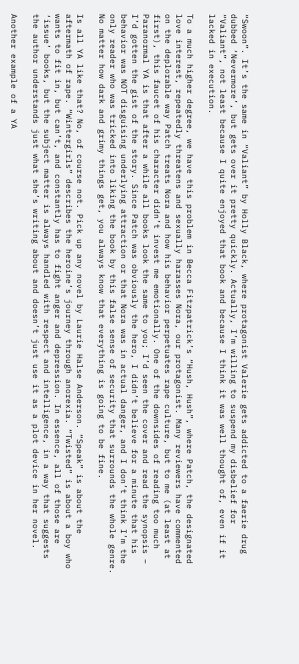“Swoon”. It’s the same in “Valiant” by Holly Black, where protagonist Valerie gets addicted to a faerie drug dubbed ‘Nevermore’, but gets over it pretty quickly. Actually, I’m willing to suspend my disbelief for “Valiant”, not least because I quite enjoyed that book and because I think it was well thought of, even if it lacked in execution.

To a much higher degree, we have this problem in Becca Fitzpatrick’s “Hush, Hush”, where Patch, the designated love interest, repeatedly threatens and sexually harasses Nora, our protagonist. Many reviewers have commented on the deplorable way Patch treats Nora and how his behavior perpetuates rape culture, but to me (at least at first), this faucet of his character didn’t invest me emotionally. One of the downsides of reading too much Paranormal YA is that after a while all books look the same to you; I’d seen the cover and read the synopsis – I’d gotten the gist of the story. Since Patch was obviously the hero, I didn’t believe for a minute that his behavior was NOT disguising underlying attraction or that Nora was in actual danger, and I don’t think I’m the only reader who was tricked into liking the book by this false sense of security that surrounds the whole genre. No matter how dark and grimy things get, you always know that everything is going to be fine.

Is all YA like that? No, of course not. Pick up any novel by Laurie Halse Anderson. “Speak” is about the aftermath of rape. “Wintergirls” describes the heroine’s journey through anorexia. “Twisted” is about a boy who wants to fit in, but can’t, and constantly has to fight anger and depression. In essence, all of those are ‘issue’ books, but the subject matter is always handled with respect and intelligence, in a way that suggests the author understands just what she’s writing about and doesn’t just use it as a plot device in her novel.

Another example of a YA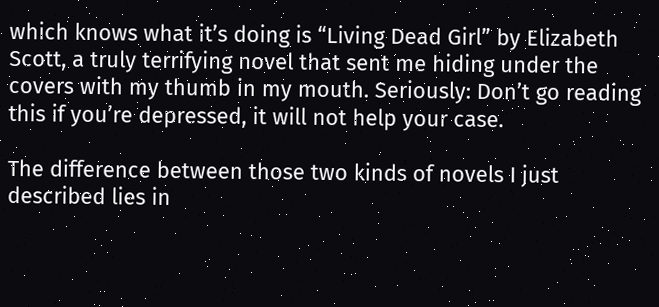which knows what it’s doing is “Living Dead Girl” by Elizabeth Scott, a truly terrifying novel that sent me hiding under the covers with my thumb in my mouth. Seriously: Don’t go reading this if you’re depressed, it will not help your case.

The difference between those two kinds of novels I just described lies in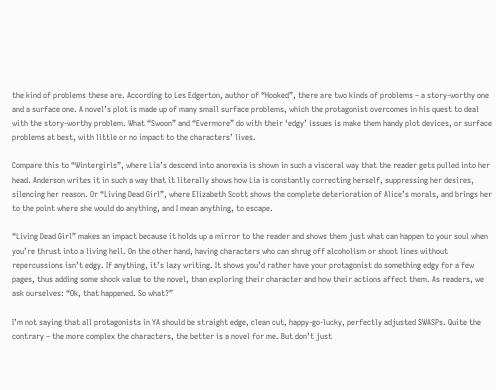the kind of problems these are. According to Les Edgerton, author of “Hooked”, there are two kinds of problems – a story-worthy one and a surface one. A novel’s plot is made up of many small surface problems, which the protagonist overcomes in his quest to deal with the story-worthy problem. What “Swoon” and “Evermore” do with their ‘edgy’ issues is make them handy plot devices, or surface problems at best, with little or no impact to the characters’ lives.

Compare this to “Wintergirls”, where Lia’s descend into anorexia is shown in such a visceral way that the reader gets pulled into her head. Anderson writes it in such a way that it literally shows how Lia is constantly correcting herself, suppressing her desires, silencing her reason. Or “Living Dead Girl”, where Elizabeth Scott shows the complete deterioration of Alice’s morals, and brings her to the point where she would do anything, and I mean anything, to escape.

“Living Dead Girl” makes an impact because it holds up a mirror to the reader and shows them just what can happen to your soul when you’re thrust into a living hell. On the other hand, having characters who can shrug off alcoholism or shoot lines without repercussions isn’t edgy. If anything, it’s lazy writing. It shows you’d rather have your protagonist do something edgy for a few pages, thus adding some shock value to the novel, than exploring their character and how their actions affect them. As readers, we ask ourselves: “Ok, that happened. So what?”

I’m not saying that all protagonists in YA should be straight edge, clean cut, happy-go-lucky, perfectly adjusted SWASPs. Quite the contrary – the more complex the characters, the better is a novel for me. But don’t just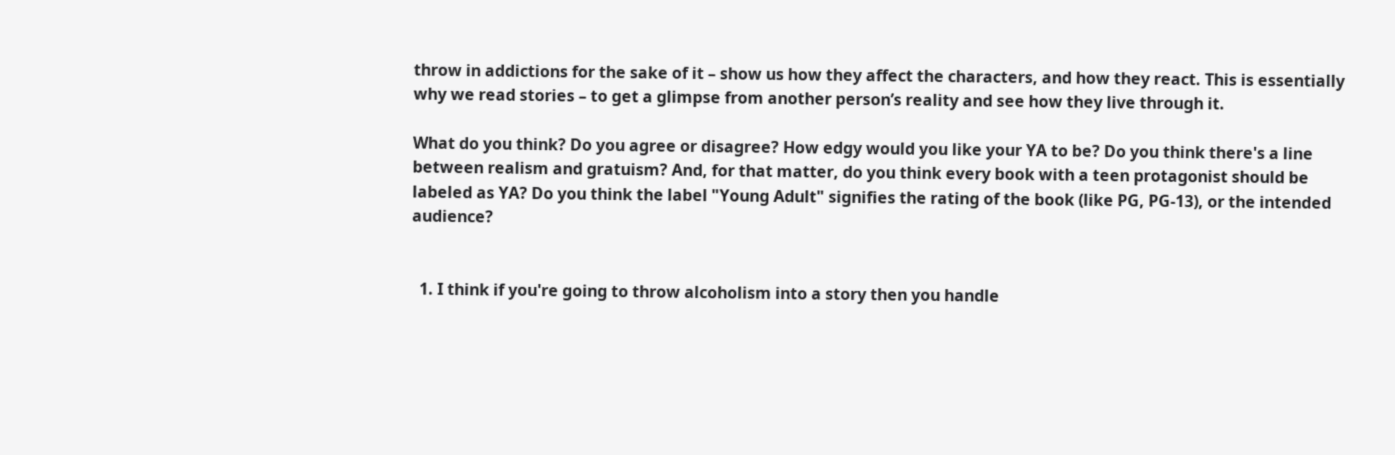throw in addictions for the sake of it – show us how they affect the characters, and how they react. This is essentially why we read stories – to get a glimpse from another person’s reality and see how they live through it.

What do you think? Do you agree or disagree? How edgy would you like your YA to be? Do you think there's a line between realism and gratuism? And, for that matter, do you think every book with a teen protagonist should be labeled as YA? Do you think the label "Young Adult" signifies the rating of the book (like PG, PG-13), or the intended audience?


  1. I think if you're going to throw alcoholism into a story then you handle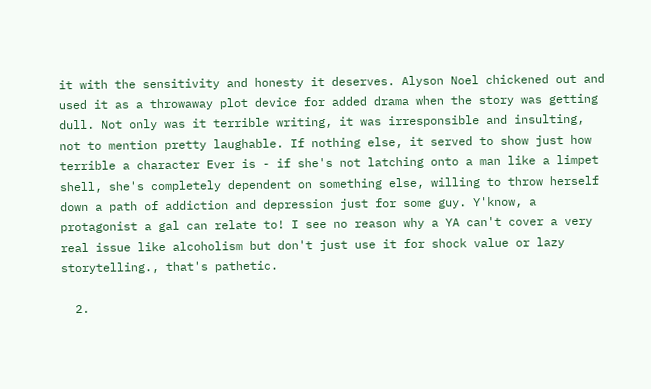it with the sensitivity and honesty it deserves. Alyson Noel chickened out and used it as a throwaway plot device for added drama when the story was getting dull. Not only was it terrible writing, it was irresponsible and insulting, not to mention pretty laughable. If nothing else, it served to show just how terrible a character Ever is - if she's not latching onto a man like a limpet shell, she's completely dependent on something else, willing to throw herself down a path of addiction and depression just for some guy. Y'know, a protagonist a gal can relate to! I see no reason why a YA can't cover a very real issue like alcoholism but don't just use it for shock value or lazy storytelling., that's pathetic.

  2.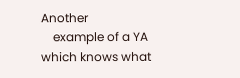Another
    example of a YA which knows what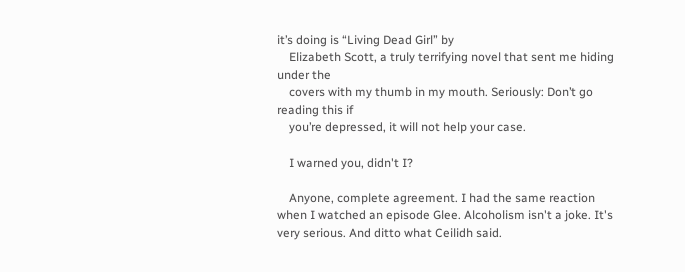it’s doing is “Living Dead Girl” by
    Elizabeth Scott, a truly terrifying novel that sent me hiding under the
    covers with my thumb in my mouth. Seriously: Don’t go reading this if
    you’re depressed, it will not help your case.

    I warned you, didn't I?

    Anyone, complete agreement. I had the same reaction when I watched an episode Glee. Alcoholism isn't a joke. It's very serious. And ditto what Ceilidh said.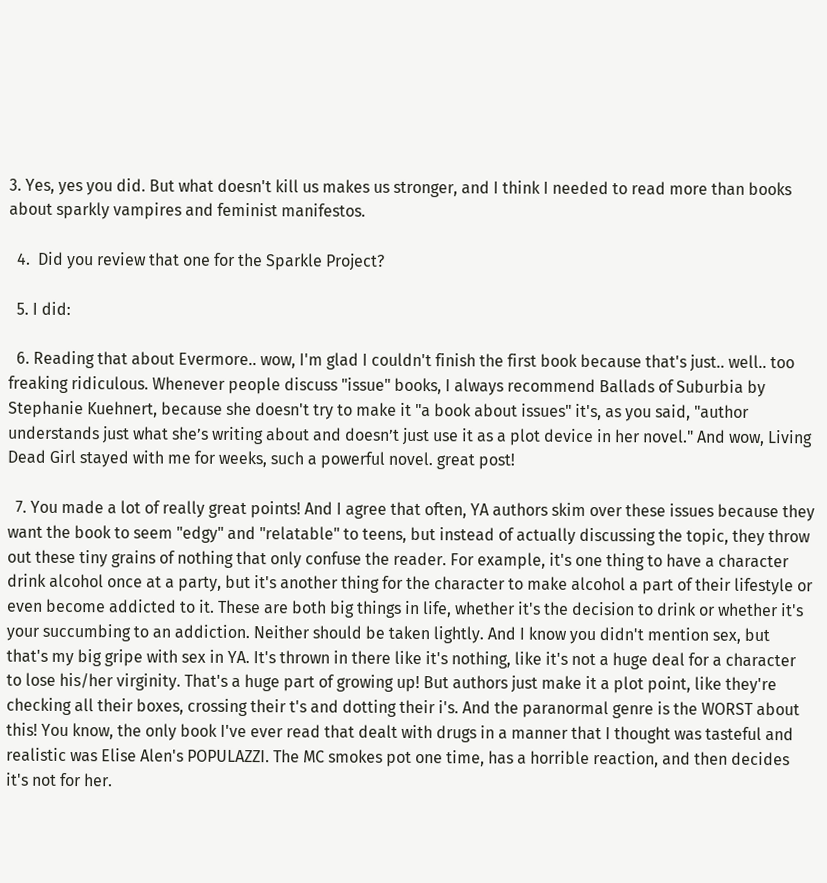3. Yes, yes you did. But what doesn't kill us makes us stronger, and I think I needed to read more than books about sparkly vampires and feminist manifestos.

  4.  Did you review that one for the Sparkle Project?

  5. I did:

  6. Reading that about Evermore.. wow, I'm glad I couldn't finish the first book because that's just.. well.. too freaking ridiculous. Whenever people discuss "issue" books, I always recommend Ballads of Suburbia by Stephanie Kuehnert, because she doesn't try to make it "a book about issues" it's, as you said, "author understands just what she’s writing about and doesn’t just use it as a plot device in her novel." And wow, Living Dead Girl stayed with me for weeks, such a powerful novel. great post!

  7. You made a lot of really great points! And I agree that often, YA authors skim over these issues because they want the book to seem "edgy" and "relatable" to teens, but instead of actually discussing the topic, they throw out these tiny grains of nothing that only confuse the reader. For example, it's one thing to have a character drink alcohol once at a party, but it's another thing for the character to make alcohol a part of their lifestyle or even become addicted to it. These are both big things in life, whether it's the decision to drink or whether it's your succumbing to an addiction. Neither should be taken lightly. And I know you didn't mention sex, but that's my big gripe with sex in YA. It's thrown in there like it's nothing, like it's not a huge deal for a character to lose his/her virginity. That's a huge part of growing up! But authors just make it a plot point, like they're checking all their boxes, crossing their t's and dotting their i's. And the paranormal genre is the WORST about this! You know, the only book I've ever read that dealt with drugs in a manner that I thought was tasteful and realistic was Elise Alen's POPULAZZI. The MC smokes pot one time, has a horrible reaction, and then decides it's not for her.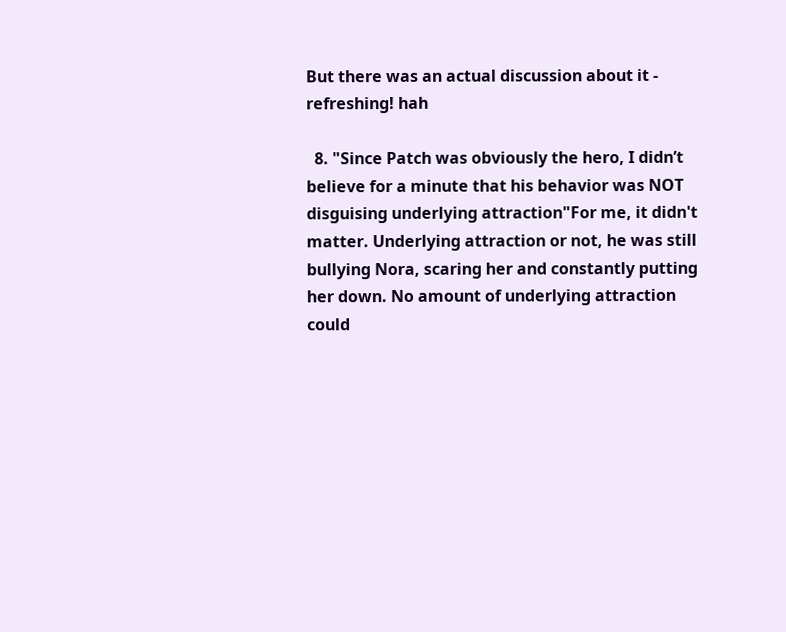But there was an actual discussion about it - refreshing! hah

  8. "Since Patch was obviously the hero, I didn’t believe for a minute that his behavior was NOT disguising underlying attraction"For me, it didn't matter. Underlying attraction or not, he was still bullying Nora, scaring her and constantly putting her down. No amount of underlying attraction could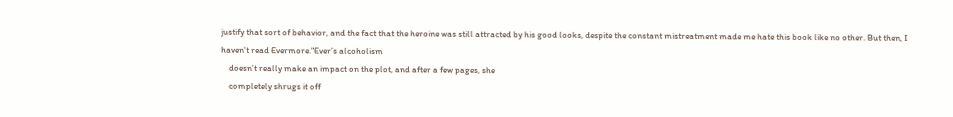justify that sort of behavior, and the fact that the heroine was still attracted by his good looks, despite the constant mistreatment made me hate this book like no other. But then, I haven't read Evermore."Ever’s alcoholism
    doesn’t really make an impact on the plot, and after a few pages, she
    completely shrugs it off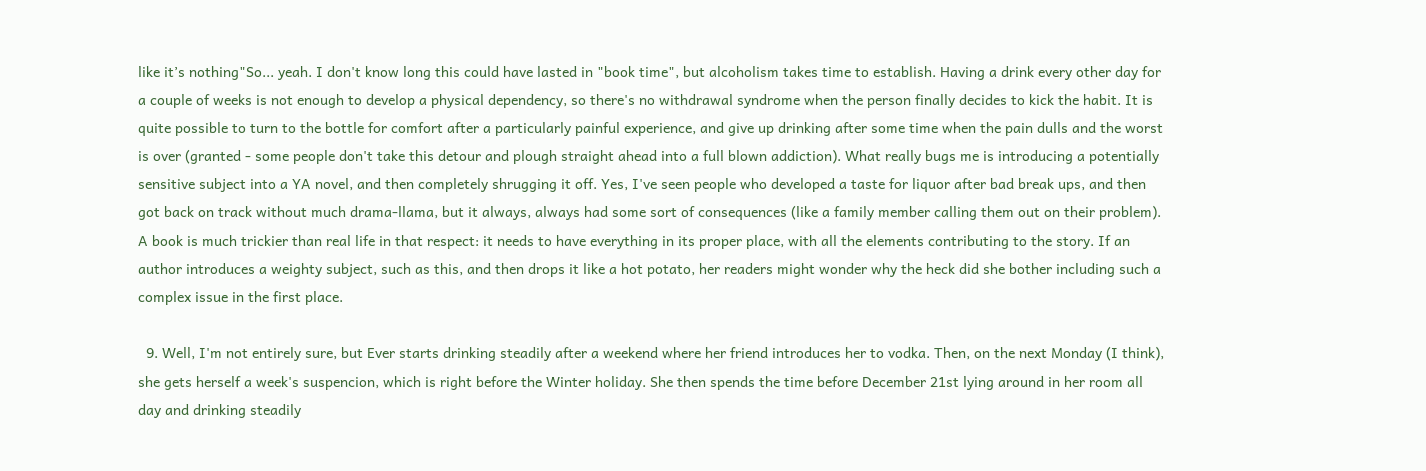like it’s nothing"So... yeah. I don't know long this could have lasted in "book time", but alcoholism takes time to establish. Having a drink every other day for a couple of weeks is not enough to develop a physical dependency, so there's no withdrawal syndrome when the person finally decides to kick the habit. It is quite possible to turn to the bottle for comfort after a particularly painful experience, and give up drinking after some time when the pain dulls and the worst is over (granted - some people don't take this detour and plough straight ahead into a full blown addiction). What really bugs me is introducing a potentially sensitive subject into a YA novel, and then completely shrugging it off. Yes, I've seen people who developed a taste for liquor after bad break ups, and then got back on track without much drama-llama, but it always, always had some sort of consequences (like a family member calling them out on their problem). A book is much trickier than real life in that respect: it needs to have everything in its proper place, with all the elements contributing to the story. If an author introduces a weighty subject, such as this, and then drops it like a hot potato, her readers might wonder why the heck did she bother including such a complex issue in the first place.

  9. Well, I'm not entirely sure, but Ever starts drinking steadily after a weekend where her friend introduces her to vodka. Then, on the next Monday (I think), she gets herself a week's suspencion, which is right before the Winter holiday. She then spends the time before December 21st lying around in her room all day and drinking steadily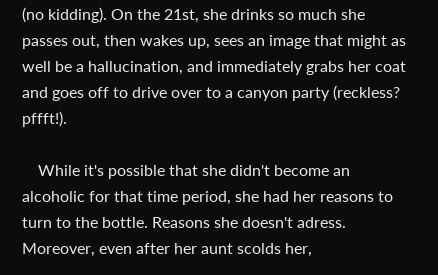(no kidding). On the 21st, she drinks so much she passes out, then wakes up, sees an image that might as well be a hallucination, and immediately grabs her coat and goes off to drive over to a canyon party (reckless? pffft!).

    While it's possible that she didn't become an alcoholic for that time period, she had her reasons to turn to the bottle. Reasons she doesn't adress. Moreover, even after her aunt scolds her,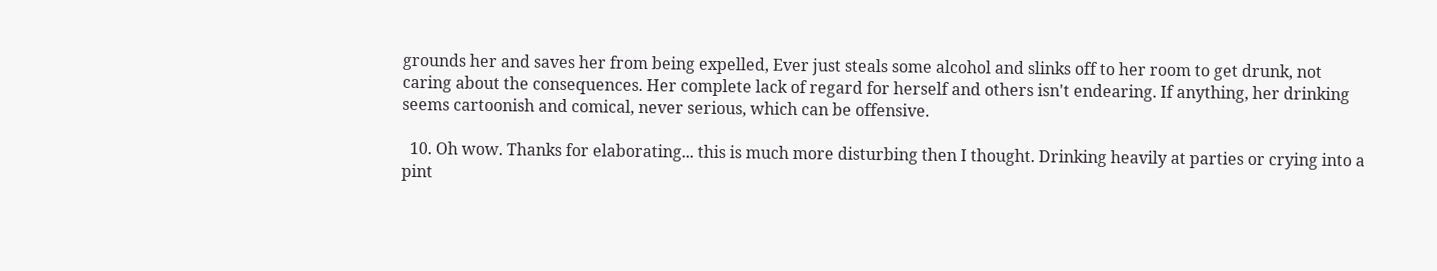grounds her and saves her from being expelled, Ever just steals some alcohol and slinks off to her room to get drunk, not caring about the consequences. Her complete lack of regard for herself and others isn't endearing. If anything, her drinking seems cartoonish and comical, never serious, which can be offensive.

  10. Oh wow. Thanks for elaborating... this is much more disturbing then I thought. Drinking heavily at parties or crying into a pint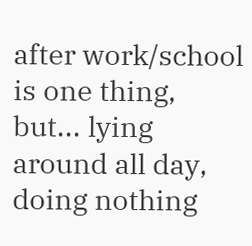after work/school is one thing, but... lying around all day, doing nothing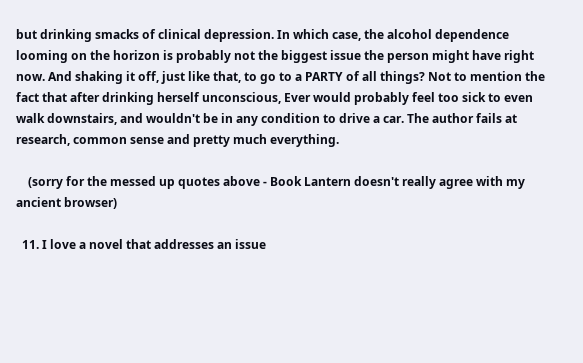but drinking smacks of clinical depression. In which case, the alcohol dependence looming on the horizon is probably not the biggest issue the person might have right now. And shaking it off, just like that, to go to a PARTY of all things? Not to mention the fact that after drinking herself unconscious, Ever would probably feel too sick to even walk downstairs, and wouldn't be in any condition to drive a car. The author fails at research, common sense and pretty much everything.

    (sorry for the messed up quotes above - Book Lantern doesn't really agree with my ancient browser)

  11. I love a novel that addresses an issue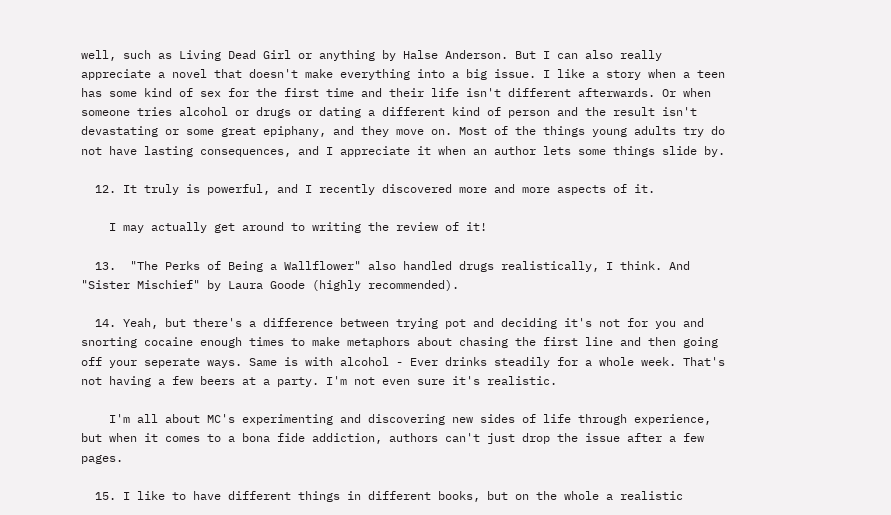well, such as Living Dead Girl or anything by Halse Anderson. But I can also really appreciate a novel that doesn't make everything into a big issue. I like a story when a teen has some kind of sex for the first time and their life isn't different afterwards. Or when someone tries alcohol or drugs or dating a different kind of person and the result isn't devastating or some great epiphany, and they move on. Most of the things young adults try do not have lasting consequences, and I appreciate it when an author lets some things slide by.

  12. It truly is powerful, and I recently discovered more and more aspects of it.

    I may actually get around to writing the review of it!

  13.  "The Perks of Being a Wallflower" also handled drugs realistically, I think. And "Sister Mischief" by Laura Goode (highly recommended).

  14. Yeah, but there's a difference between trying pot and deciding it's not for you and snorting cocaine enough times to make metaphors about chasing the first line and then going off your seperate ways. Same is with alcohol - Ever drinks steadily for a whole week. That's not having a few beers at a party. I'm not even sure it's realistic.

    I'm all about MC's experimenting and discovering new sides of life through experience, but when it comes to a bona fide addiction, authors can't just drop the issue after a few pages.

  15. I like to have different things in different books, but on the whole a realistic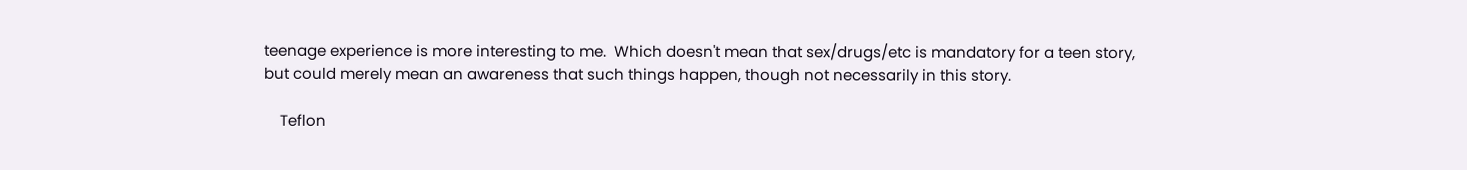teenage experience is more interesting to me.  Which doesn't mean that sex/drugs/etc is mandatory for a teen story, but could merely mean an awareness that such things happen, though not necessarily in this story.

    Teflon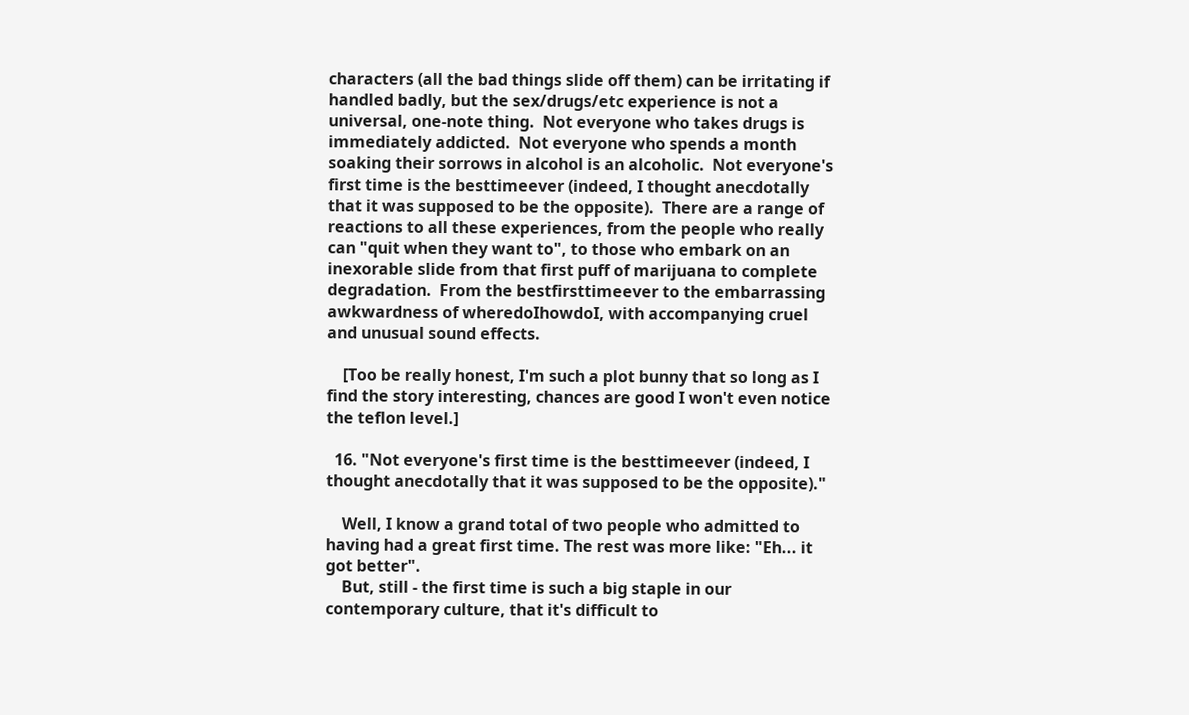characters (all the bad things slide off them) can be irritating if handled badly, but the sex/drugs/etc experience is not a universal, one-note thing.  Not everyone who takes drugs is immediately addicted.  Not everyone who spends a month soaking their sorrows in alcohol is an alcoholic.  Not everyone's first time is the besttimeever (indeed, I thought anecdotally that it was supposed to be the opposite).  There are a range of reactions to all these experiences, from the people who really can "quit when they want to", to those who embark on an inexorable slide from that first puff of marijuana to complete degradation.  From the bestfirsttimeever to the embarrassing awkwardness of wheredoIhowdoI, with accompanying cruel and unusual sound effects.

    [Too be really honest, I'm such a plot bunny that so long as I find the story interesting, chances are good I won't even notice the teflon level.]

  16. "Not everyone's first time is the besttimeever (indeed, I thought anecdotally that it was supposed to be the opposite)."

    Well, I know a grand total of two people who admitted to having had a great first time. The rest was more like: "Eh... it got better".
    But, still - the first time is such a big staple in our contemporary culture, that it's difficult to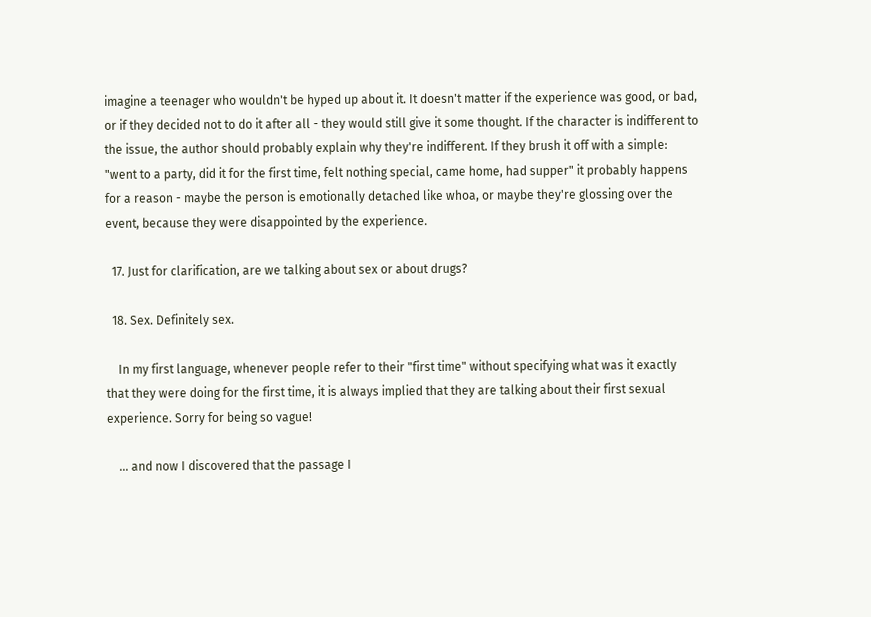imagine a teenager who wouldn't be hyped up about it. It doesn't matter if the experience was good, or bad, or if they decided not to do it after all - they would still give it some thought. If the character is indifferent to the issue, the author should probably explain why they're indifferent. If they brush it off with a simple: "went to a party, did it for the first time, felt nothing special, came home, had supper" it probably happens for a reason - maybe the person is emotionally detached like whoa, or maybe they're glossing over the event, because they were disappointed by the experience.

  17. Just for clarification, are we talking about sex or about drugs?

  18. Sex. Definitely sex.

    In my first language, whenever people refer to their "first time" without specifying what was it exactly that they were doing for the first time, it is always implied that they are talking about their first sexual experience. Sorry for being so vague!

    ... and now I discovered that the passage I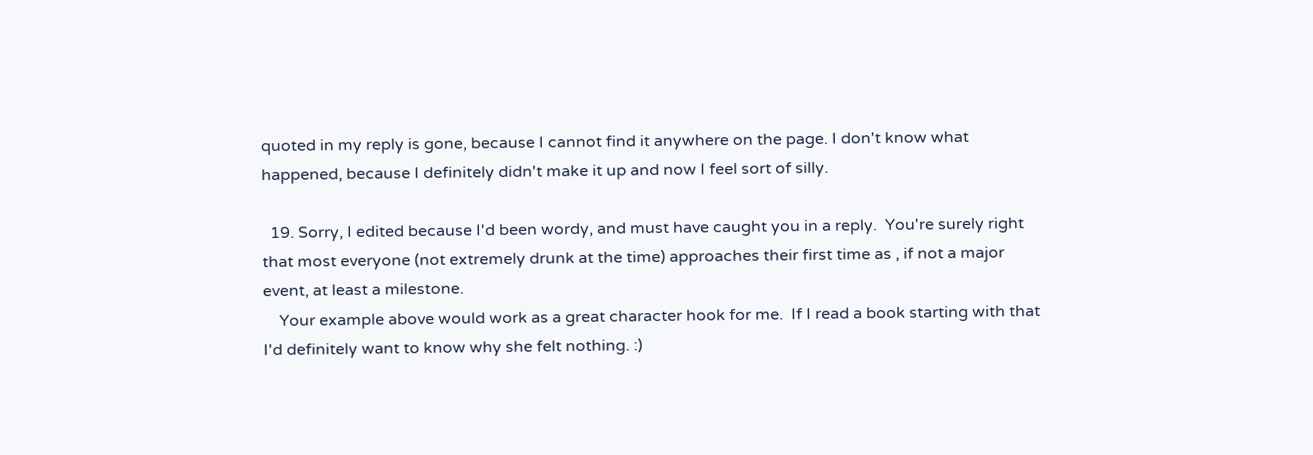quoted in my reply is gone, because I cannot find it anywhere on the page. I don't know what happened, because I definitely didn't make it up and now I feel sort of silly.

  19. Sorry, I edited because I'd been wordy, and must have caught you in a reply.  You're surely right that most everyone (not extremely drunk at the time) approaches their first time as , if not a major event, at least a milestone.
    Your example above would work as a great character hook for me.  If I read a book starting with that I'd definitely want to know why she felt nothing. :)